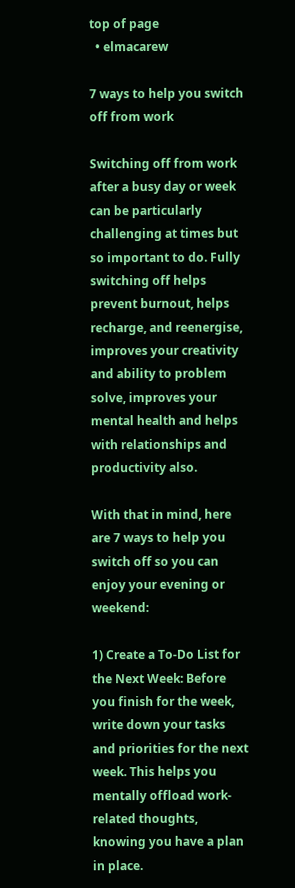top of page
  • elmacarew

7 ways to help you switch off from work

Switching off from work after a busy day or week can be particularly challenging at times but so important to do. Fully switching off helps prevent burnout, helps recharge, and reenergise, improves your creativity and ability to problem solve, improves your mental health and helps with relationships and productivity also.

With that in mind, here are 7 ways to help you switch off so you can enjoy your evening or weekend:

1) Create a To-Do List for the Next Week: Before you finish for the week, write down your tasks and priorities for the next week. This helps you mentally offload work-related thoughts, knowing you have a plan in place.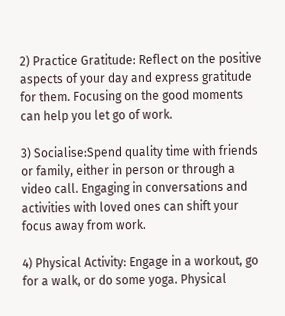2) Practice Gratitude: Reflect on the positive aspects of your day and express gratitude for them. Focusing on the good moments can help you let go of work.

3) Socialise:Spend quality time with friends or family, either in person or through a video call. Engaging in conversations and activities with loved ones can shift your focus away from work.

4) Physical Activity: Engage in a workout, go for a walk, or do some yoga. Physical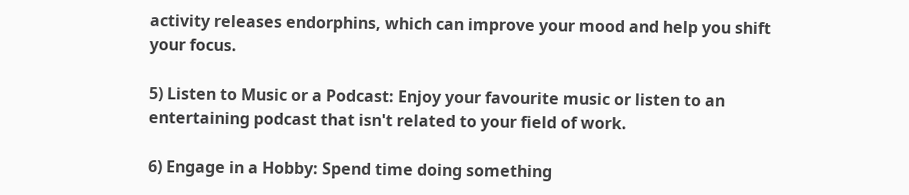activity releases endorphins, which can improve your mood and help you shift your focus.

5) Listen to Music or a Podcast: Enjoy your favourite music or listen to an entertaining podcast that isn't related to your field of work.

6) Engage in a Hobby: Spend time doing something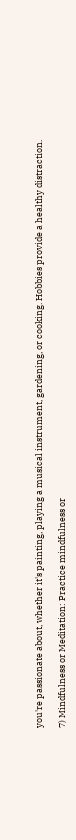you're passionate about, whether it's painting, playing a musical instrument, gardening, or cooking. Hobbies provide a healthy distraction.

7) Mindfulness or Meditation: Practice mindfulness or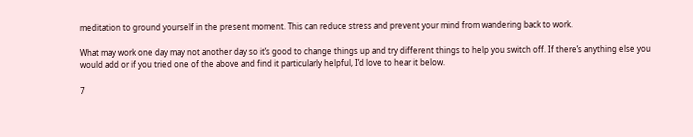meditation to ground yourself in the present moment. This can reduce stress and prevent your mind from wandering back to work.

What may work one day may not another day so it’s good to change things up and try different things to help you switch off. If there’s anything else you would add or if you tried one of the above and find it particularly helpful, I’d love to hear it below.

7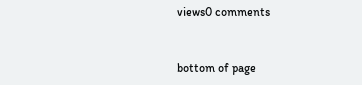views0 comments


bottom of page